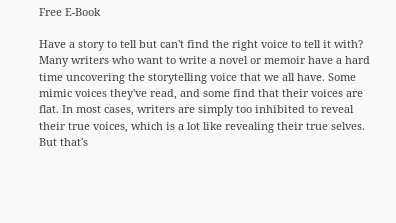Free E-Book

Have a story to tell but can't find the right voice to tell it with? Many writers who want to write a novel or memoir have a hard time uncovering the storytelling voice that we all have. Some mimic voices they've read, and some find that their voices are flat. In most cases, writers are simply too inhibited to reveal their true voices, which is a lot like revealing their true selves. But that's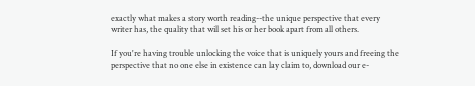exactly what makes a story worth reading--the unique perspective that every writer has, the quality that will set his or her book apart from all others.

If you're having trouble unlocking the voice that is uniquely yours and freeing the perspective that no one else in existence can lay claim to, download our e-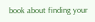book about finding your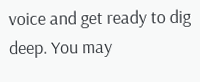voice and get ready to dig deep. You may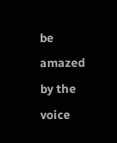be amazed by the voice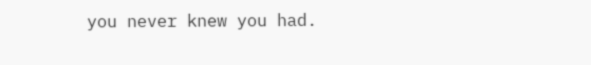you never knew you had.